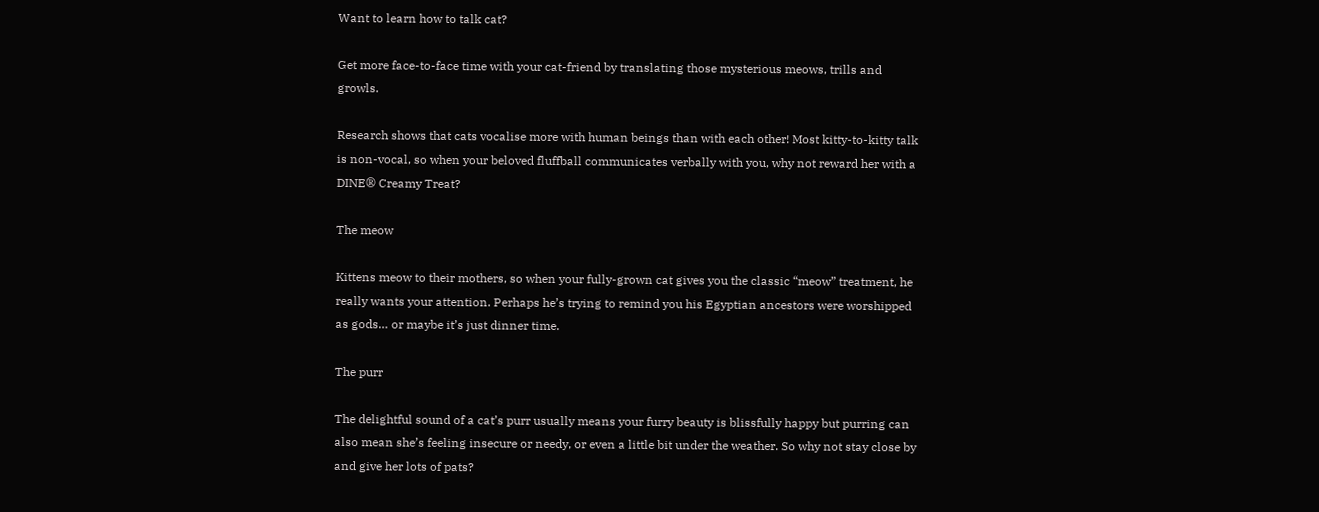Want to learn how to talk cat?

Get more face-to-face time with your cat-friend by translating those mysterious meows, trills and growls.

Research shows that cats vocalise more with human beings than with each other! Most kitty-to-kitty talk is non-vocal, so when your beloved fluffball communicates verbally with you, why not reward her with a DINE® Creamy Treat?

The meow

Kittens meow to their mothers, so when your fully-grown cat gives you the classic “meow” treatment, he really wants your attention. Perhaps he’s trying to remind you his Egyptian ancestors were worshipped as gods… or maybe it’s just dinner time.

The purr

The delightful sound of a cat’s purr usually means your furry beauty is blissfully happy but purring can also mean she’s feeling insecure or needy, or even a little bit under the weather. So why not stay close by and give her lots of pats?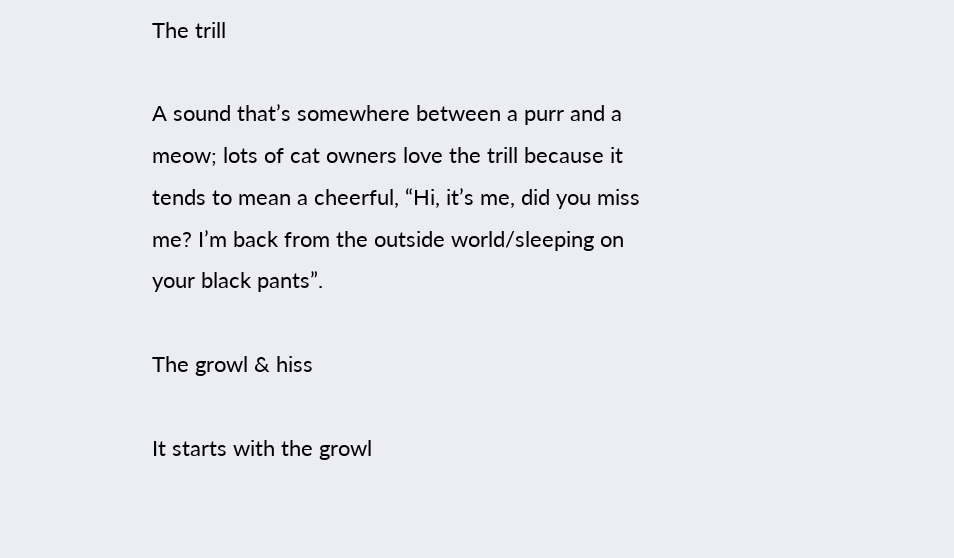The trill

A sound that’s somewhere between a purr and a meow; lots of cat owners love the trill because it tends to mean a cheerful, “Hi, it’s me, did you miss me? I’m back from the outside world/sleeping on your black pants”.

The growl & hiss

It starts with the growl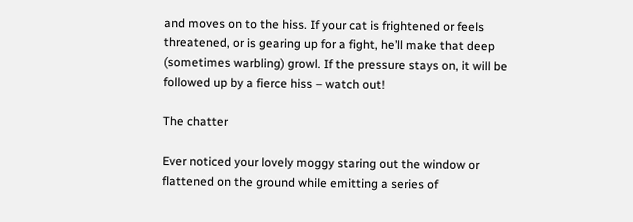and moves on to the hiss. If your cat is frightened or feels threatened, or is gearing up for a fight, he’ll make that deep (sometimes warbling) growl. If the pressure stays on, it will be followed up by a fierce hiss – watch out!

The chatter

Ever noticed your lovely moggy staring out the window or flattened on the ground while emitting a series of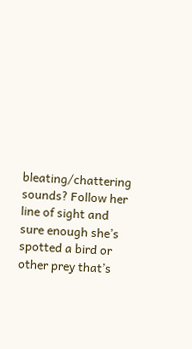bleating/chattering sounds? Follow her line of sight and sure enough she’s spotted a bird or other prey that’s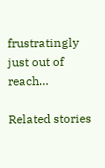frustratingly just out of reach…

Related stories